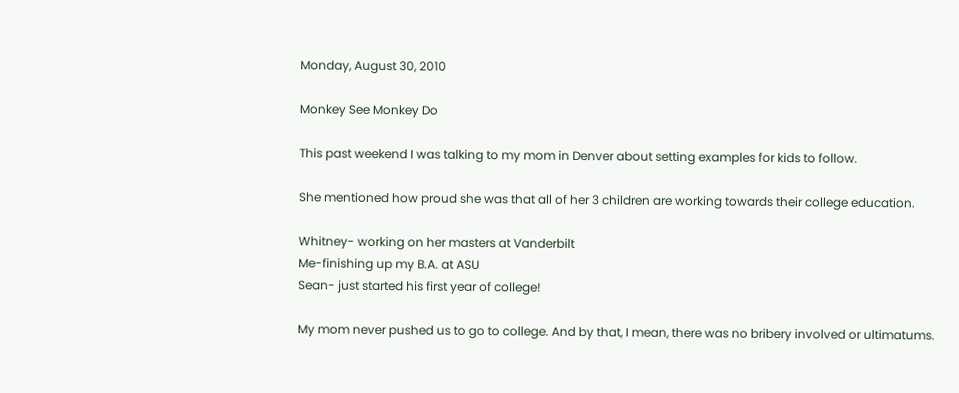Monday, August 30, 2010

Monkey See Monkey Do

This past weekend I was talking to my mom in Denver about setting examples for kids to follow.

She mentioned how proud she was that all of her 3 children are working towards their college education.

Whitney- working on her masters at Vanderbilt
Me-finishing up my B.A. at ASU
Sean- just started his first year of college!

My mom never pushed us to go to college. And by that, I mean, there was no bribery involved or ultimatums.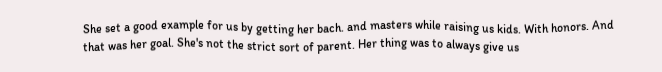She set a good example for us by getting her bach. and masters while raising us kids. With honors. And that was her goal. She's not the strict sort of parent. Her thing was to always give us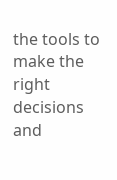the tools to make the right decisions and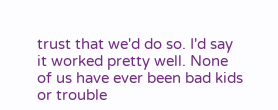trust that we'd do so. I'd say it worked pretty well. None of us have ever been bad kids or trouble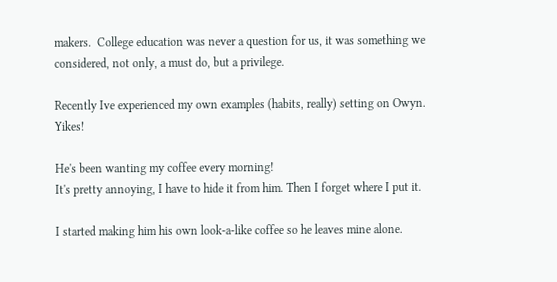makers.  College education was never a question for us, it was something we considered, not only, a must do, but a privilege.

Recently Ive experienced my own examples (habits, really) setting on Owyn. Yikes!

He's been wanting my coffee every morning!
It's pretty annoying, I have to hide it from him. Then I forget where I put it.

I started making him his own look-a-like coffee so he leaves mine alone.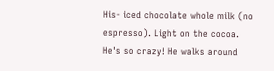His- iced chocolate whole milk (no espresso). Light on the cocoa.
He's so crazy! He walks around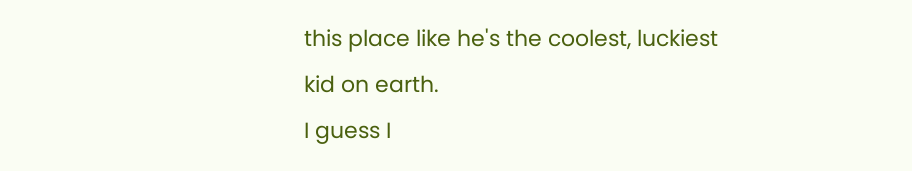this place like he's the coolest, luckiest kid on earth.
I guess I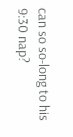can so so-long to his 9:30 nap?